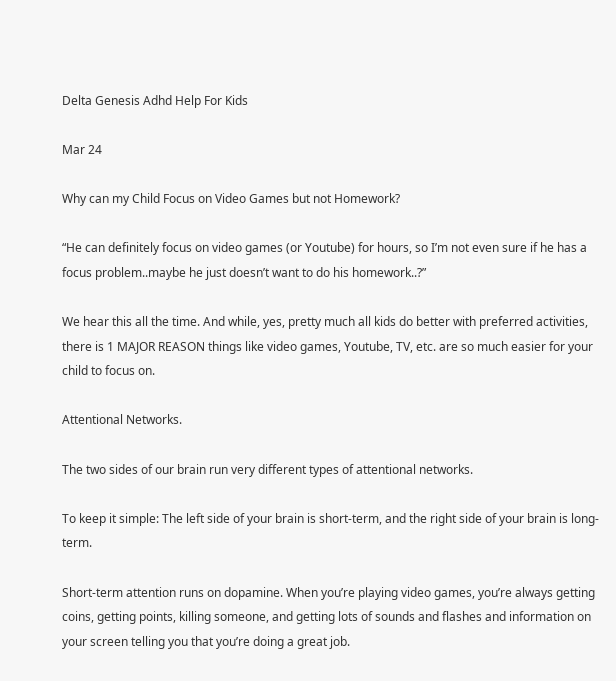Delta Genesis Adhd Help For Kids

Mar 24

Why can my Child Focus on Video Games but not Homework?

“He can definitely focus on video games (or Youtube) for hours, so I’m not even sure if he has a focus problem..maybe he just doesn’t want to do his homework..?”

We hear this all the time. And while, yes, pretty much all kids do better with preferred activities, there is 1 MAJOR REASON things like video games, Youtube, TV, etc. are so much easier for your child to focus on.

Attentional Networks.

The two sides of our brain run very different types of attentional networks.

To keep it simple: The left side of your brain is short-term, and the right side of your brain is long-term.

Short-term attention runs on dopamine. When you’re playing video games, you’re always getting coins, getting points, killing someone, and getting lots of sounds and flashes and information on your screen telling you that you’re doing a great job.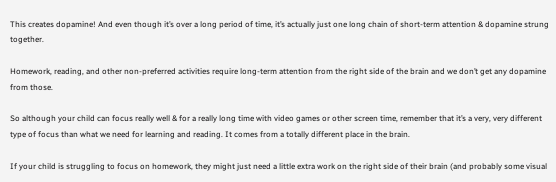This creates dopamine! And even though it’s over a long period of time, it’s actually just one long chain of short-term attention & dopamine strung together.

Homework, reading, and other non-preferred activities require long-term attention from the right side of the brain and we don’t get any dopamine from those.

So although your child can focus really well & for a really long time with video games or other screen time, remember that it’s a very, very different type of focus than what we need for learning and reading. It comes from a totally different place in the brain.

If your child is struggling to focus on homework, they might just need a little extra work on the right side of their brain (and probably some visual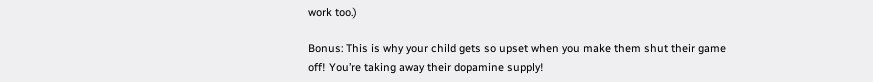work too.)

Bonus: This is why your child gets so upset when you make them shut their game off! You’re taking away their dopamine supply!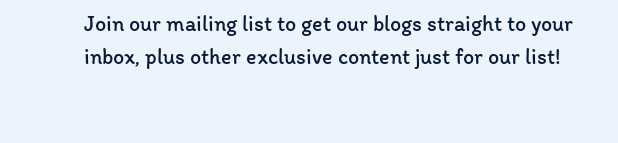Join our mailing list to get our blogs straight to your inbox, plus other exclusive content just for our list!